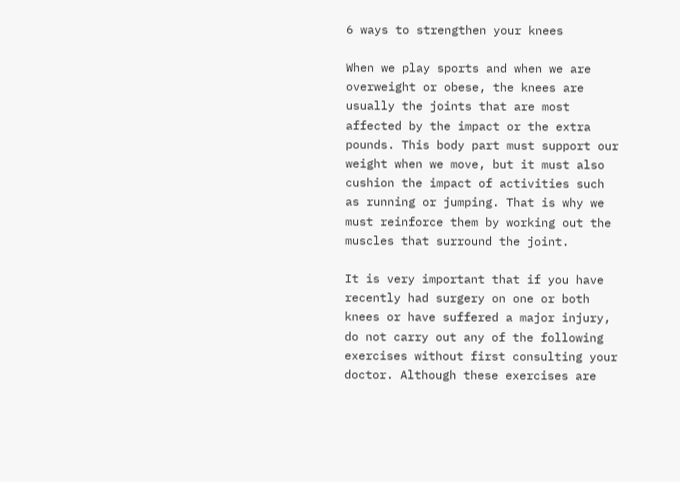6 ways to strengthen your knees

When we play sports and when we are overweight or obese, the knees are usually the joints that are most affected by the impact or the extra pounds. This body part must support our weight when we move, but it must also cushion the impact of activities such as running or jumping. That is why we must reinforce them by working out the muscles that surround the joint.

It is very important that if you have recently had surgery on one or both knees or have suffered a major injury, do not carry out any of the following exercises without first consulting your doctor. Although these exercises are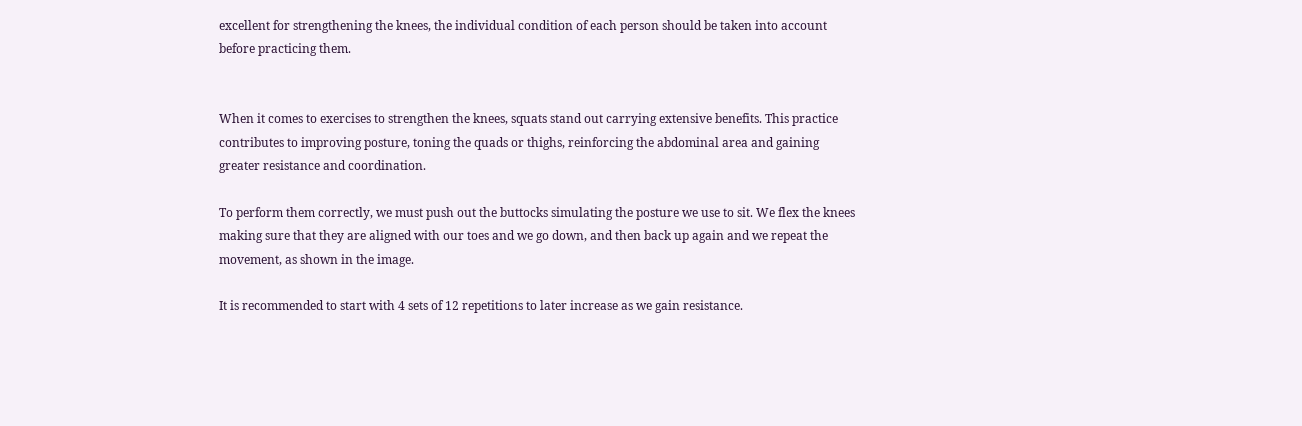excellent for strengthening the knees, the individual condition of each person should be taken into account before practicing them.


When it comes to exercises to strengthen the knees, squats stand out carrying extensive benefits. This practice contributes to improving posture, toning the quads or thighs, reinforcing the abdominal area and gaining greater resistance and coordination.

To perform them correctly, we must push out the buttocks simulating the posture we use to sit. We flex the knees making sure that they are aligned with our toes and we go down, and then back up again and we repeat the movement, as shown in the image.

It is recommended to start with 4 sets of 12 repetitions to later increase as we gain resistance.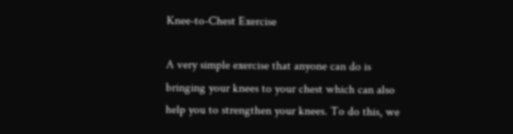Knee-to-Chest Exercise

A very simple exercise that anyone can do is bringing your knees to your chest which can also help you to strengthen your knees. To do this, we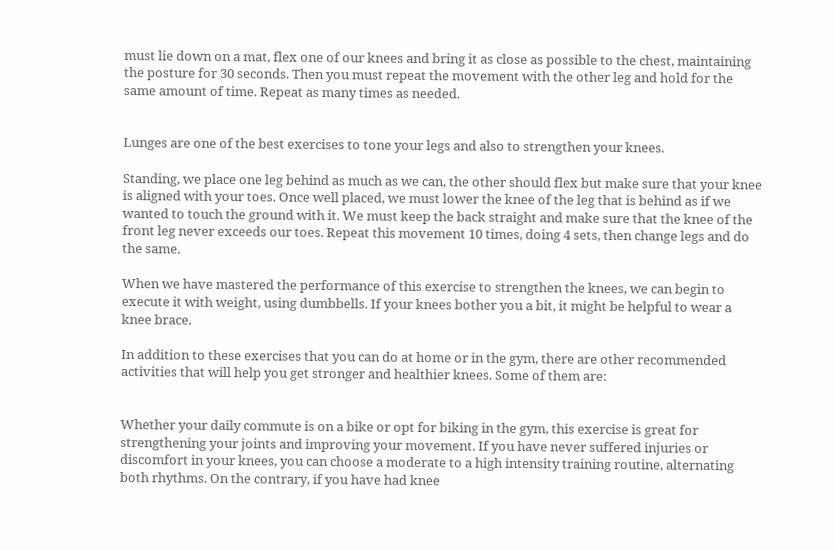must lie down on a mat, flex one of our knees and bring it as close as possible to the chest, maintaining the posture for 30 seconds. Then you must repeat the movement with the other leg and hold for the same amount of time. Repeat as many times as needed.


Lunges are one of the best exercises to tone your legs and also to strengthen your knees.

Standing, we place one leg behind as much as we can, the other should flex but make sure that your knee is aligned with your toes. Once well placed, we must lower the knee of the leg that is behind as if we wanted to touch the ground with it. We must keep the back straight and make sure that the knee of the front leg never exceeds our toes. Repeat this movement 10 times, doing 4 sets, then change legs and do the same.

When we have mastered the performance of this exercise to strengthen the knees, we can begin to execute it with weight, using dumbbells. If your knees bother you a bit, it might be helpful to wear a knee brace.

In addition to these exercises that you can do at home or in the gym, there are other recommended activities that will help you get stronger and healthier knees. Some of them are:


Whether your daily commute is on a bike or opt for biking in the gym, this exercise is great for strengthening your joints and improving your movement. If you have never suffered injuries or discomfort in your knees, you can choose a moderate to a high intensity training routine, alternating both rhythms. On the contrary, if you have had knee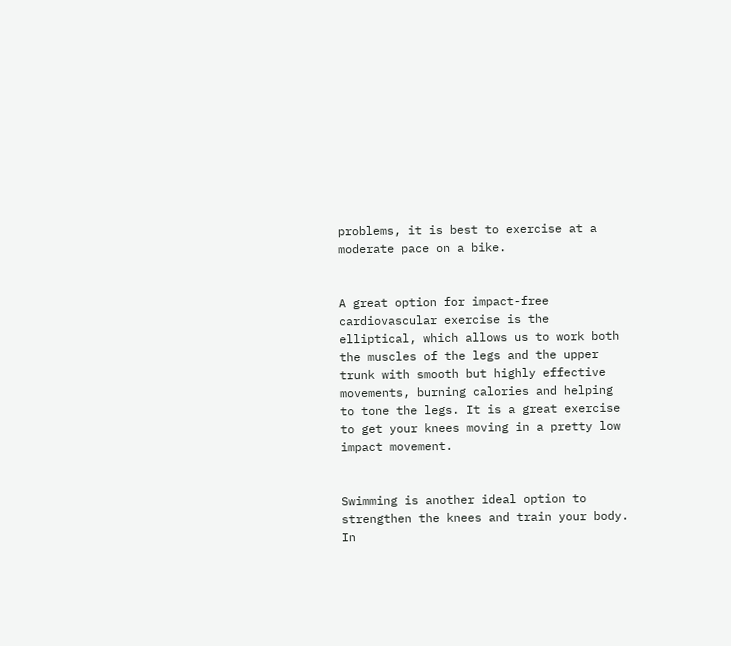problems, it is best to exercise at a moderate pace on a bike.


A great option for impact-free cardiovascular exercise is the elliptical, which allows us to work both the muscles of the legs and the upper trunk with smooth but highly effective movements, burning calories and helping to tone the legs. It is a great exercise to get your knees moving in a pretty low impact movement.


Swimming is another ideal option to strengthen the knees and train your body. In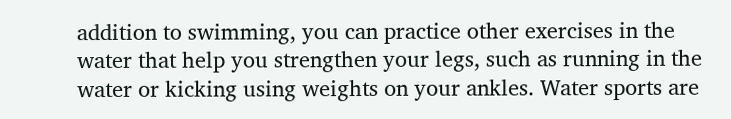addition to swimming, you can practice other exercises in the water that help you strengthen your legs, such as running in the water or kicking using weights on your ankles. Water sports are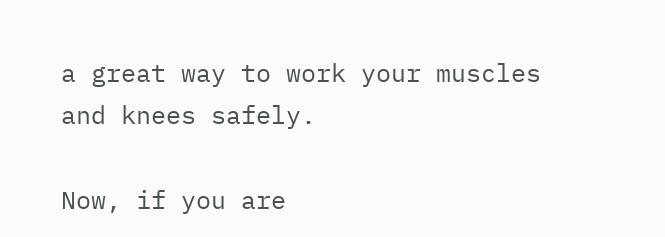a great way to work your muscles and knees safely.

Now, if you are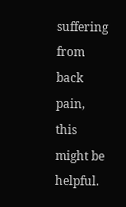suffering from back pain, this might be helpful.